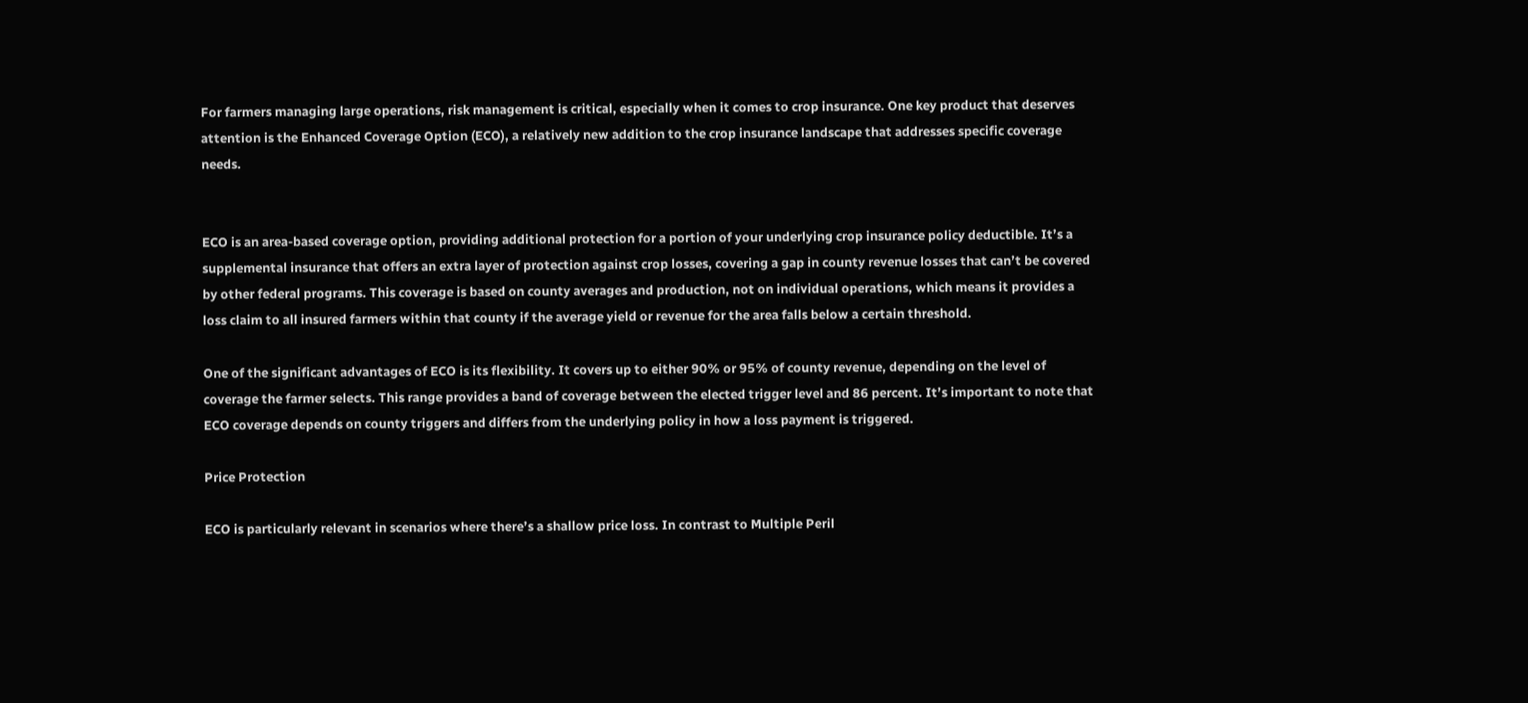For farmers managing large operations, risk management is critical, especially when it comes to crop insurance. One key product that deserves attention is the Enhanced Coverage Option (ECO), a relatively new addition to the crop insurance landscape that addresses specific coverage needs.


ECO is an area-based coverage option, providing additional protection for a portion of your underlying crop insurance policy deductible. It’s a supplemental insurance that offers an extra layer of protection against crop losses, covering a gap in county revenue losses that can’t be covered by other federal programs. This coverage is based on county averages and production, not on individual operations, which means it provides a loss claim to all insured farmers within that county if the average yield or revenue for the area falls below a certain threshold.

One of the significant advantages of ECO is its flexibility. It covers up to either 90% or 95% of county revenue, depending on the level of coverage the farmer selects. This range provides a band of coverage between the elected trigger level and 86 percent. It’s important to note that ECO coverage depends on county triggers and differs from the underlying policy in how a loss payment is triggered.

Price Protection

ECO is particularly relevant in scenarios where there’s a shallow price loss. In contrast to Multiple Peril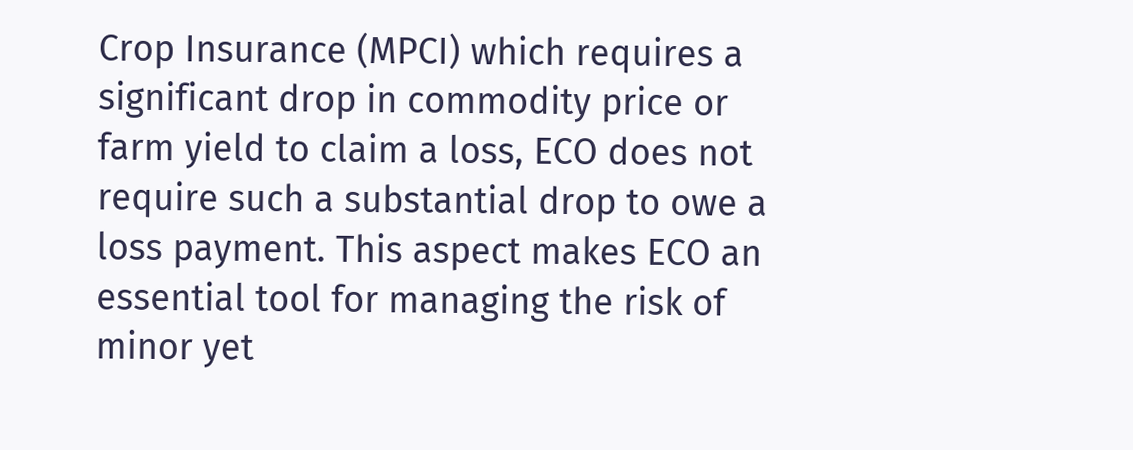Crop Insurance (MPCI) which requires a significant drop in commodity price or farm yield to claim a loss, ECO does not require such a substantial drop to owe a loss payment. This aspect makes ECO an essential tool for managing the risk of minor yet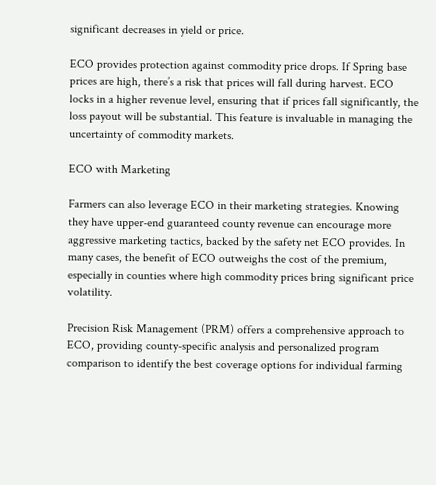significant decreases in yield or price.

ECO provides protection against commodity price drops. If Spring base prices are high, there’s a risk that prices will fall during harvest. ECO locks in a higher revenue level, ensuring that if prices fall significantly, the loss payout will be substantial. This feature is invaluable in managing the uncertainty of commodity markets.

ECO with Marketing

Farmers can also leverage ECO in their marketing strategies. Knowing they have upper-end guaranteed county revenue can encourage more aggressive marketing tactics, backed by the safety net ECO provides. In many cases, the benefit of ECO outweighs the cost of the premium, especially in counties where high commodity prices bring significant price volatility.

Precision Risk Management (PRM) offers a comprehensive approach to ECO, providing county-specific analysis and personalized program comparison to identify the best coverage options for individual farming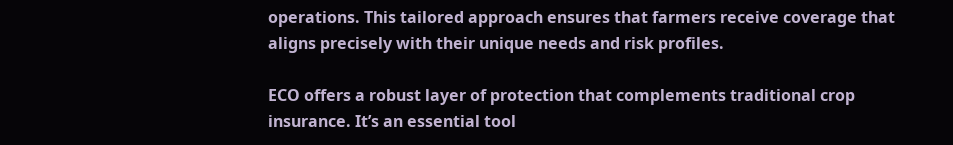operations. This tailored approach ensures that farmers receive coverage that aligns precisely with their unique needs and risk profiles.

ECO offers a robust layer of protection that complements traditional crop insurance. It’s an essential tool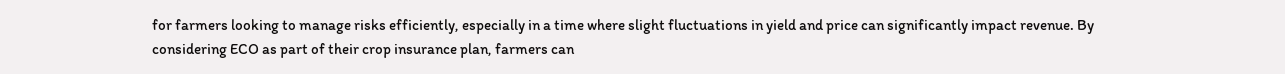for farmers looking to manage risks efficiently, especially in a time where slight fluctuations in yield and price can significantly impact revenue. By considering ECO as part of their crop insurance plan, farmers can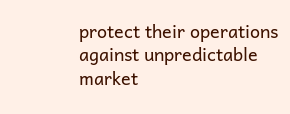protect their operations against unpredictable market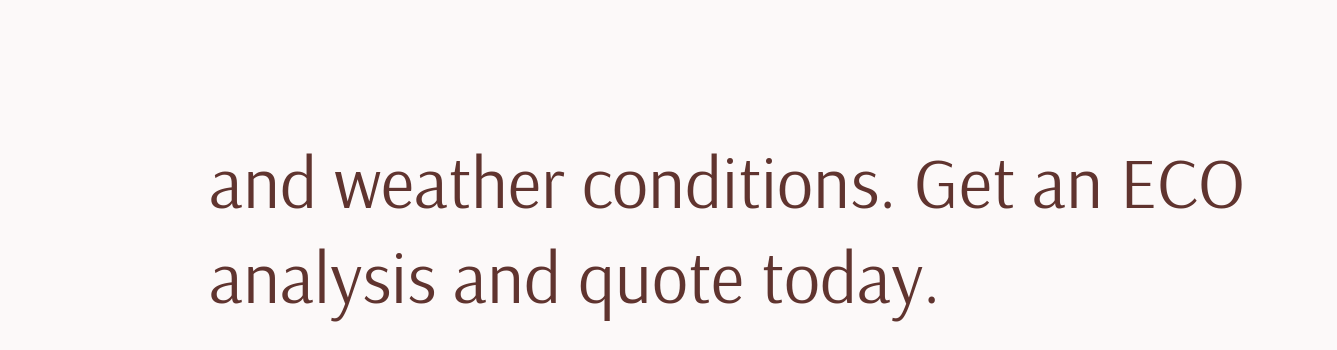and weather conditions. Get an ECO analysis and quote today.